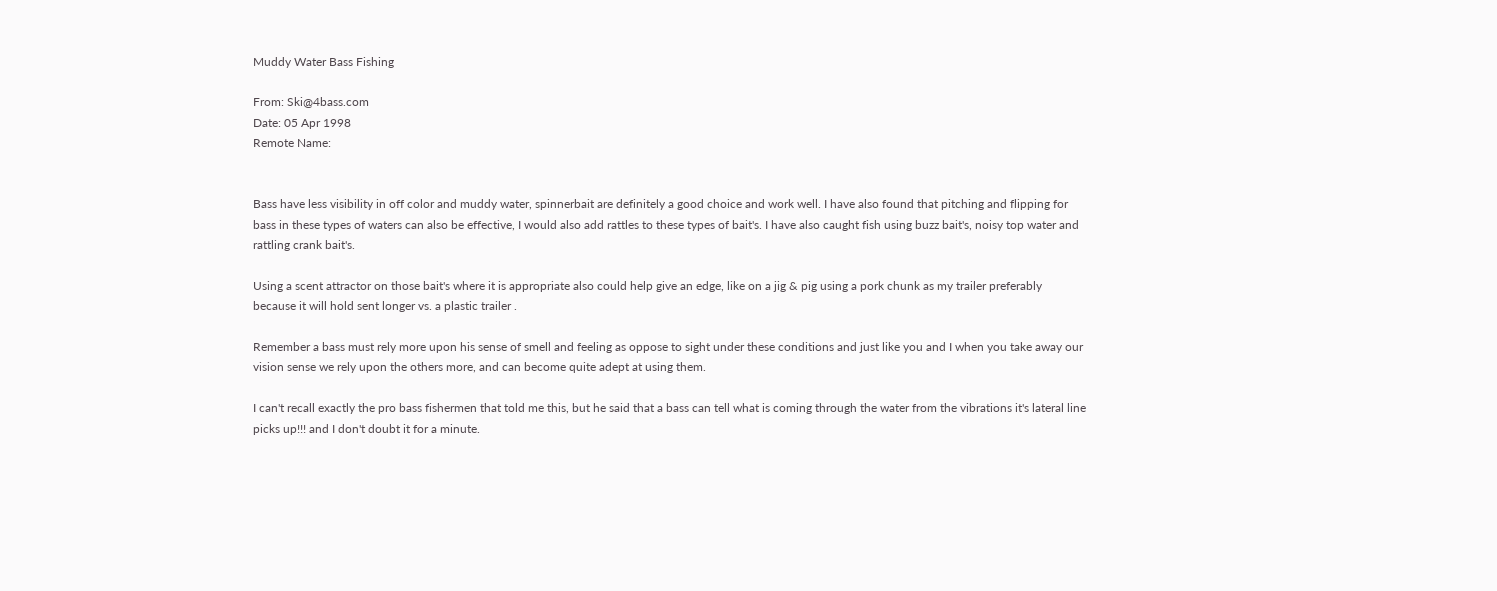Muddy Water Bass Fishing

From: Ski@4bass.com
Date: 05 Apr 1998
Remote Name:


Bass have less visibility in off color and muddy water, spinnerbait are definitely a good choice and work well. I have also found that pitching and flipping for bass in these types of waters can also be effective, I would also add rattles to these types of bait's. I have also caught fish using buzz bait's, noisy top water and rattling crank bait's.

Using a scent attractor on those bait's where it is appropriate also could help give an edge, like on a jig & pig using a pork chunk as my trailer preferably because it will hold sent longer vs. a plastic trailer .

Remember a bass must rely more upon his sense of smell and feeling as oppose to sight under these conditions and just like you and I when you take away our vision sense we rely upon the others more, and can become quite adept at using them.

I can't recall exactly the pro bass fishermen that told me this, but he said that a bass can tell what is coming through the water from the vibrations it's lateral line picks up!!! and I don't doubt it for a minute.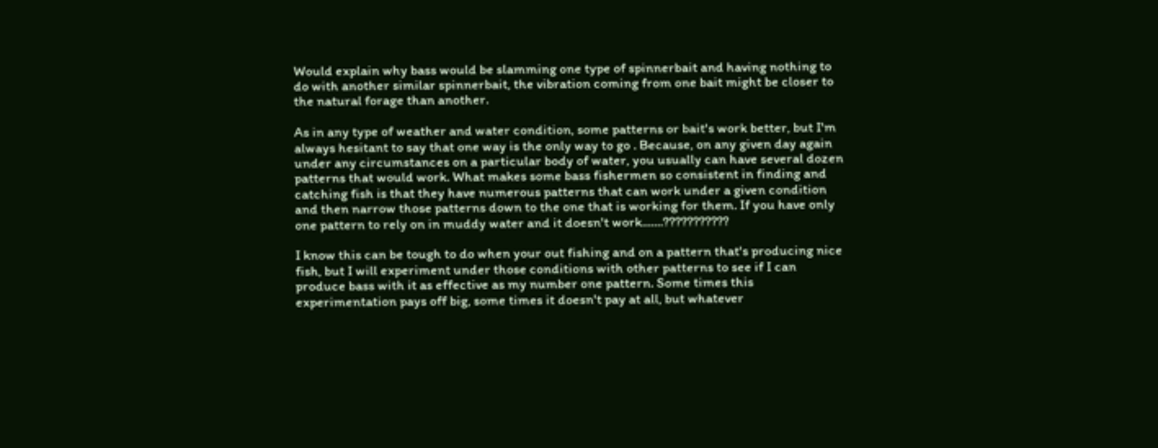Would explain why bass would be slamming one type of spinnerbait and having nothing to do with another similar spinnerbait, the vibration coming from one bait might be closer to the natural forage than another.

As in any type of weather and water condition, some patterns or bait's work better, but I'm always hesitant to say that one way is the only way to go . Because, on any given day again under any circumstances on a particular body of water, you usually can have several dozen patterns that would work. What makes some bass fishermen so consistent in finding and catching fish is that they have numerous patterns that can work under a given condition and then narrow those patterns down to the one that is working for them. If you have only one pattern to rely on in muddy water and it doesn't work.......???????????

I know this can be tough to do when your out fishing and on a pattern that's producing nice fish, but I will experiment under those conditions with other patterns to see if I can produce bass with it as effective as my number one pattern. Some times this experimentation pays off big, some times it doesn't pay at all, but whatever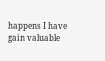happens I have gain valuable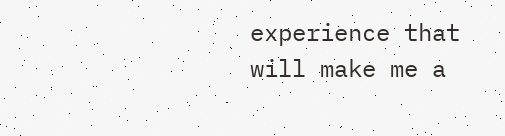experience that will make me a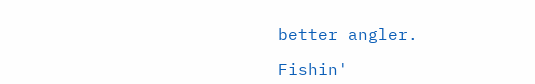better angler.

Fishin'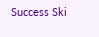Success Ski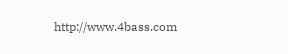http://www.4bass.com